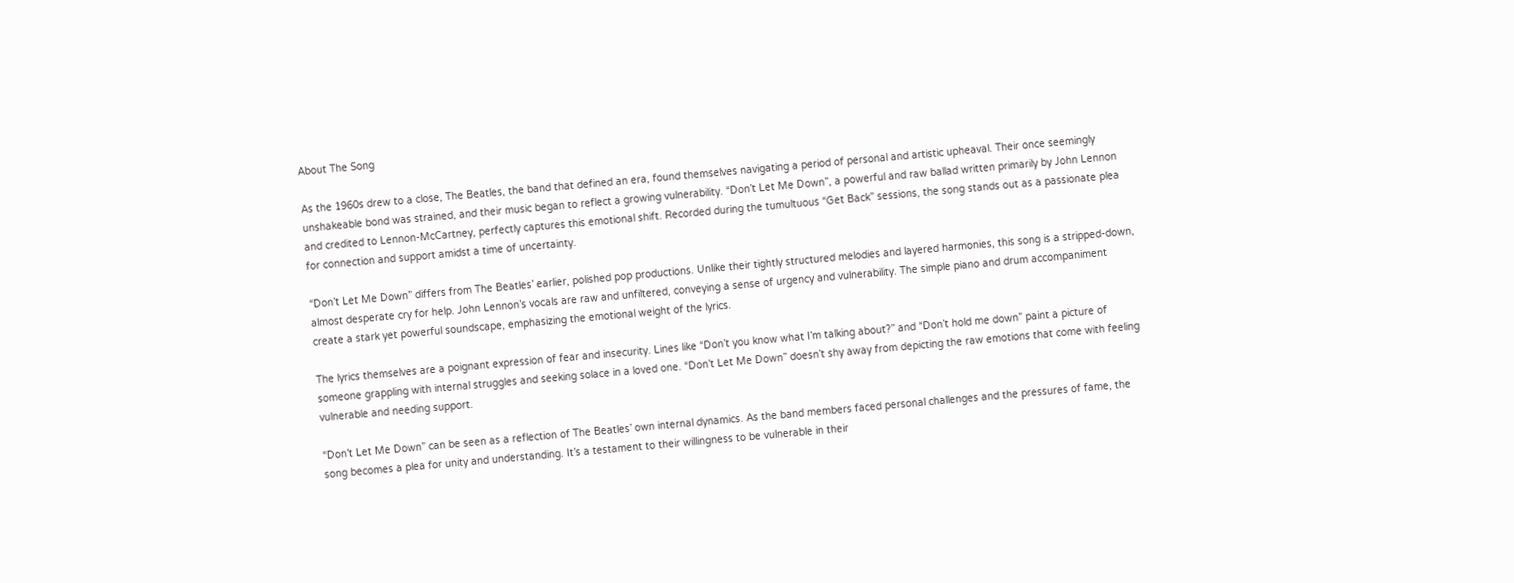About The Song

As the 1960s drew to a close, The Beatles, the band that defined an era, found themselves navigating a period of personal and artistic upheaval. Their once seemingly unshakeable bond was strained, and their music began to reflect a growing vulnerability. “Don’t Let Me Down”, a powerful and raw ballad written primarily by John Lennon and credited to Lennon-McCartney, perfectly captures this emotional shift. Recorded during the tumultuous “Get Back” sessions, the song stands out as a passionate plea for connection and support amidst a time of uncertainty.

“Don’t Let Me Down” differs from The Beatles’ earlier, polished pop productions. Unlike their tightly structured melodies and layered harmonies, this song is a stripped-down, almost desperate cry for help. John Lennon’s vocals are raw and unfiltered, conveying a sense of urgency and vulnerability. The simple piano and drum accompaniment create a stark yet powerful soundscape, emphasizing the emotional weight of the lyrics.

The lyrics themselves are a poignant expression of fear and insecurity. Lines like “Don’t you know what I’m talking about?” and “Don’t hold me down” paint a picture of someone grappling with internal struggles and seeking solace in a loved one. “Don’t Let Me Down” doesn’t shy away from depicting the raw emotions that come with feeling vulnerable and needing support.

“Don’t Let Me Down” can be seen as a reflection of The Beatles’ own internal dynamics. As the band members faced personal challenges and the pressures of fame, the song becomes a plea for unity and understanding. It’s a testament to their willingness to be vulnerable in their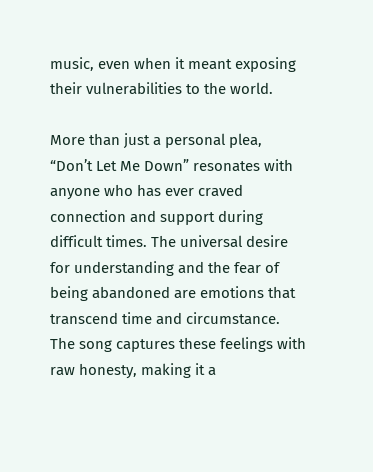music, even when it meant exposing their vulnerabilities to the world.

More than just a personal plea, “Don’t Let Me Down” resonates with anyone who has ever craved connection and support during difficult times. The universal desire for understanding and the fear of being abandoned are emotions that transcend time and circumstance. The song captures these feelings with raw honesty, making it a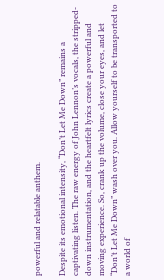powerful and relatable anthem.

Despite its emotional intensity, “Don’t Let Me Down” remains a captivating listen. The raw energy of John Lennon’s vocals, the stripped-down instrumentation, and the heartfelt lyrics create a powerful and moving experience. So, crank up the volume, close your eyes, and let “Don’t Let Me Down” wash over you. Allow yourself to be transported to a world of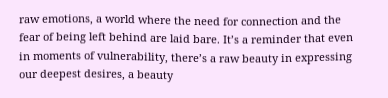raw emotions, a world where the need for connection and the fear of being left behind are laid bare. It’s a reminder that even in moments of vulnerability, there’s a raw beauty in expressing our deepest desires, a beauty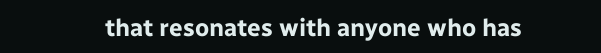that resonates with anyone who has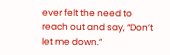ever felt the need to reach out and say, “Don’t let me down.”